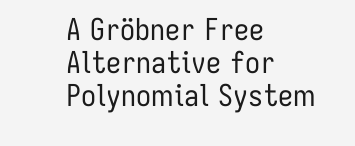A Gröbner Free Alternative for Polynomial System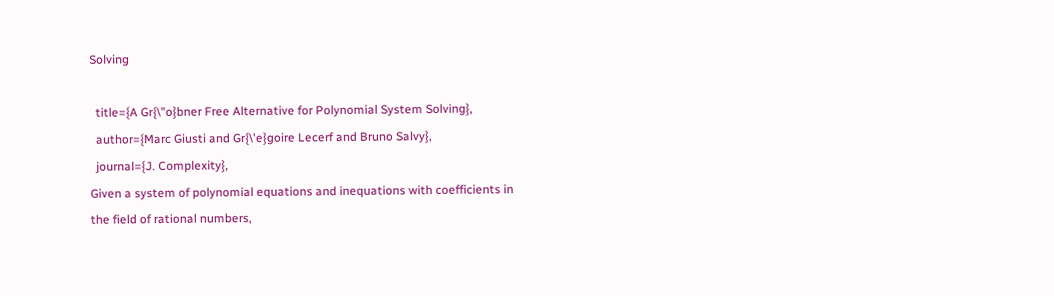Solving

  title={A Gr{\"o}bner Free Alternative for Polynomial System Solving},
  author={Marc Giusti and Gr{\'e}goire Lecerf and Bruno Salvy},
  journal={J. Complexity},
Given a system of polynomial equations and inequations with coefficients in the field of rational numbers,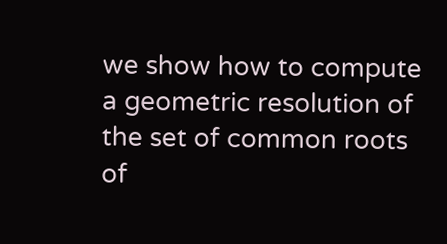we show how to compute a geometric resolution of the set of common roots of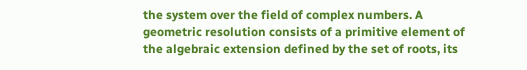the system over the field of complex numbers. A geometric resolution consists of a primitive element of the algebraic extension defined by the set of roots, its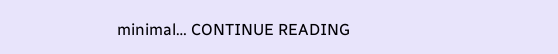minimal… CONTINUE READING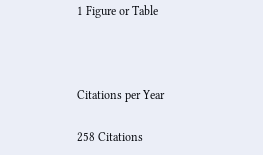1 Figure or Table



Citations per Year

258 Citations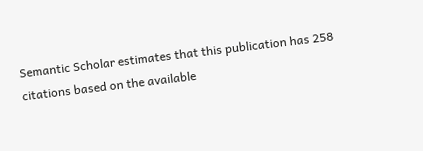Semantic Scholar estimates that this publication has 258 citations based on the available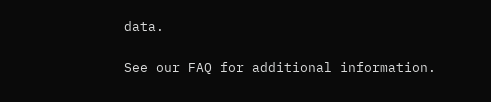data.

See our FAQ for additional information.